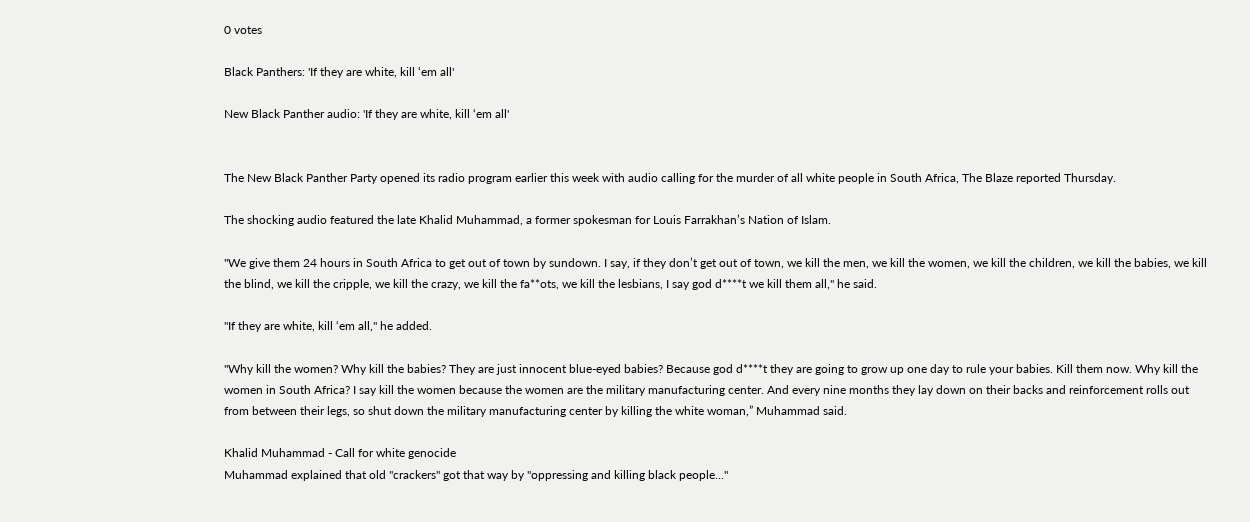0 votes

Black Panthers: 'If they are white, kill ‘em all'

New Black Panther audio: 'If they are white, kill ‘em all'


The New Black Panther Party opened its radio program earlier this week with audio calling for the murder of all white people in South Africa, The Blaze reported Thursday.

The shocking audio featured the late Khalid Muhammad, a former spokesman for Louis Farrakhan’s Nation of Islam.

"We give them 24 hours in South Africa to get out of town by sundown. I say, if they don’t get out of town, we kill the men, we kill the women, we kill the children, we kill the babies, we kill the blind, we kill the cripple, we kill the crazy, we kill the fa**ots, we kill the lesbians, I say god d****t we kill them all," he said.

"If they are white, kill ‘em all," he added.

"Why kill the women? Why kill the babies? They are just innocent blue-eyed babies? Because god d****t they are going to grow up one day to rule your babies. Kill them now. Why kill the women in South Africa? I say kill the women because the women are the military manufacturing center. And every nine months they lay down on their backs and reinforcement rolls out from between their legs, so shut down the military manufacturing center by killing the white woman,” Muhammad said.

Khalid Muhammad - Call for white genocide
Muhammad explained that old "crackers" got that way by "oppressing and killing black people..."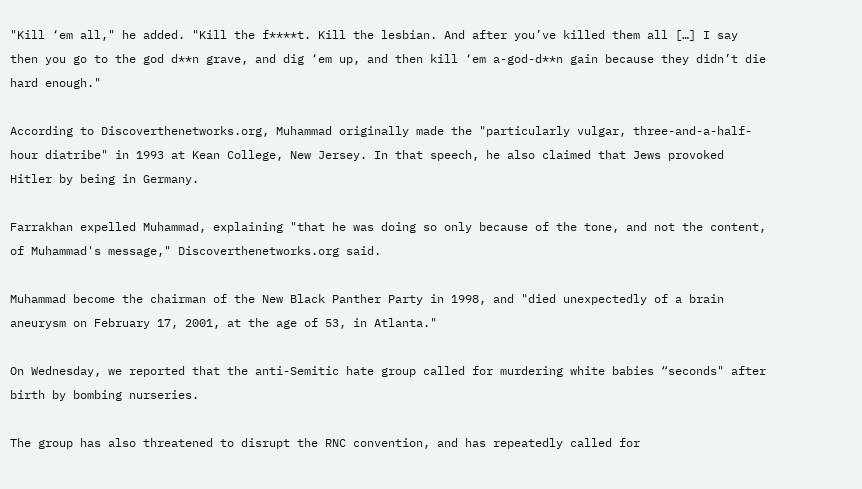"Kill ‘em all," he added. "Kill the f****t. Kill the lesbian. And after you’ve killed them all […] I say then you go to the god d**n grave, and dig ‘em up, and then kill ‘em a-god-d**n gain because they didn’t die hard enough."

According to Discoverthenetworks.org, Muhammad originally made the "particularly vulgar, three-and-a-half-hour diatribe" in 1993 at Kean College, New Jersey. In that speech, he also claimed that Jews provoked Hitler by being in Germany.

Farrakhan expelled Muhammad, explaining "that he was doing so only because of the tone, and not the content, of Muhammad's message," Discoverthenetworks.org said.

Muhammad become the chairman of the New Black Panther Party in 1998, and "died unexpectedly of a brain aneurysm on February 17, 2001, at the age of 53, in Atlanta."

On Wednesday, we reported that the anti-Semitic hate group called for murdering white babies “seconds" after birth by bombing nurseries.

The group has also threatened to disrupt the RNC convention, and has repeatedly called for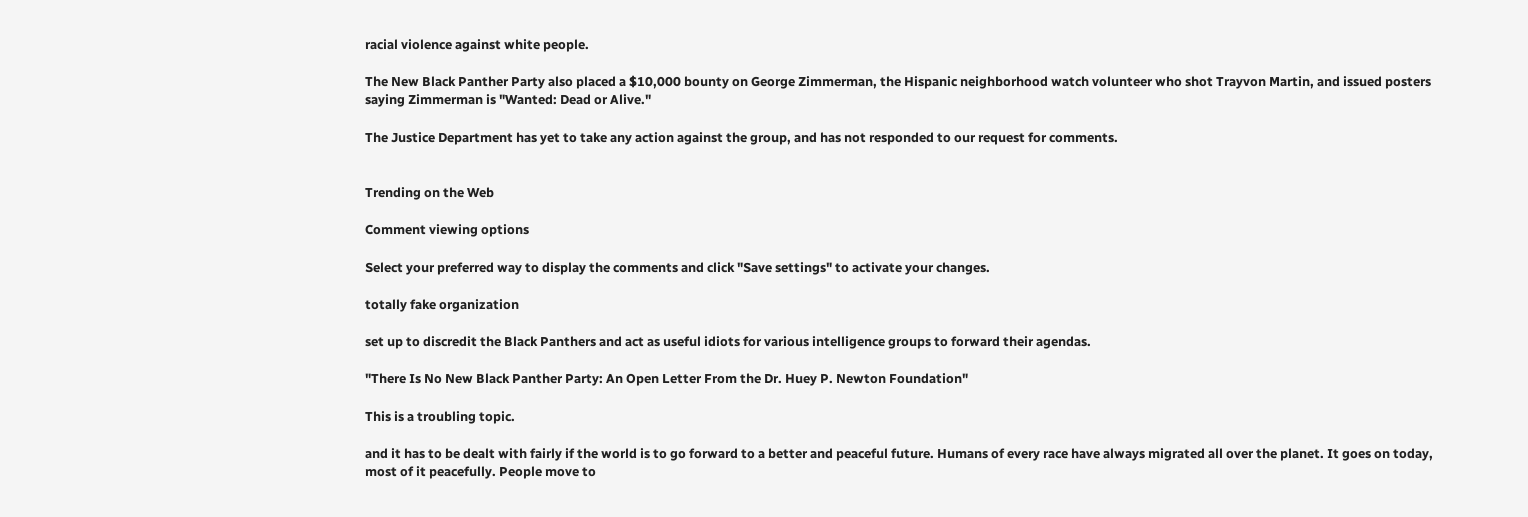racial violence against white people.

The New Black Panther Party also placed a $10,000 bounty on George Zimmerman, the Hispanic neighborhood watch volunteer who shot Trayvon Martin, and issued posters saying Zimmerman is "Wanted: Dead or Alive."

The Justice Department has yet to take any action against the group, and has not responded to our request for comments.


Trending on the Web

Comment viewing options

Select your preferred way to display the comments and click "Save settings" to activate your changes.

totally fake organization

set up to discredit the Black Panthers and act as useful idiots for various intelligence groups to forward their agendas.

"There Is No New Black Panther Party: An Open Letter From the Dr. Huey P. Newton Foundation"

This is a troubling topic.

and it has to be dealt with fairly if the world is to go forward to a better and peaceful future. Humans of every race have always migrated all over the planet. It goes on today, most of it peacefully. People move to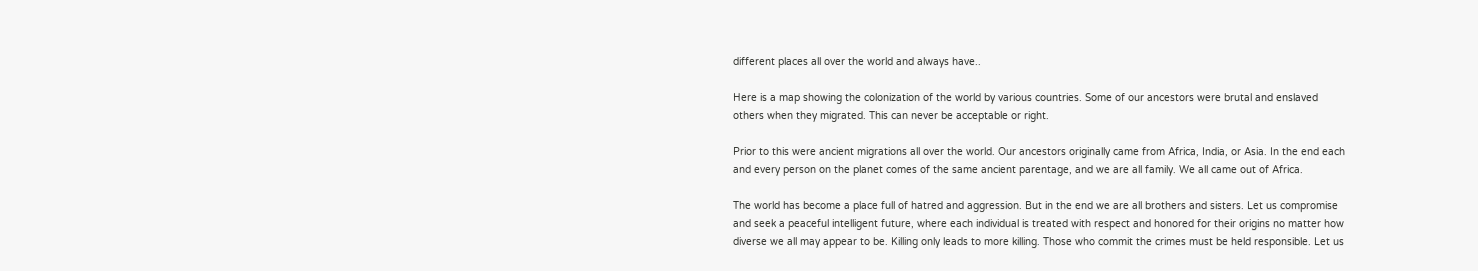different places all over the world and always have..

Here is a map showing the colonization of the world by various countries. Some of our ancestors were brutal and enslaved others when they migrated. This can never be acceptable or right.

Prior to this were ancient migrations all over the world. Our ancestors originally came from Africa, India, or Asia. In the end each and every person on the planet comes of the same ancient parentage, and we are all family. We all came out of Africa.

The world has become a place full of hatred and aggression. But in the end we are all brothers and sisters. Let us compromise and seek a peaceful intelligent future, where each individual is treated with respect and honored for their origins no matter how diverse we all may appear to be. Killing only leads to more killing. Those who commit the crimes must be held responsible. Let us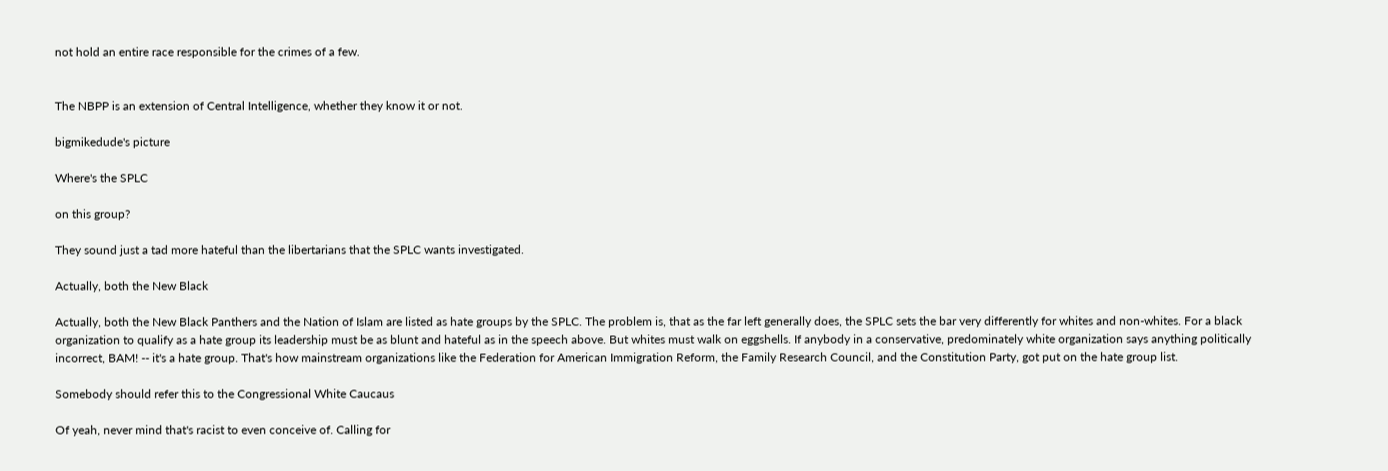not hold an entire race responsible for the crimes of a few.


The NBPP is an extension of Central Intelligence, whether they know it or not.

bigmikedude's picture

Where's the SPLC

on this group?

They sound just a tad more hateful than the libertarians that the SPLC wants investigated.

Actually, both the New Black

Actually, both the New Black Panthers and the Nation of Islam are listed as hate groups by the SPLC. The problem is, that as the far left generally does, the SPLC sets the bar very differently for whites and non-whites. For a black organization to qualify as a hate group its leadership must be as blunt and hateful as in the speech above. But whites must walk on eggshells. If anybody in a conservative, predominately white organization says anything politically incorrect, BAM! -- it's a hate group. That's how mainstream organizations like the Federation for American Immigration Reform, the Family Research Council, and the Constitution Party, got put on the hate group list.

Somebody should refer this to the Congressional White Caucaus

Of yeah, never mind that's racist to even conceive of. Calling for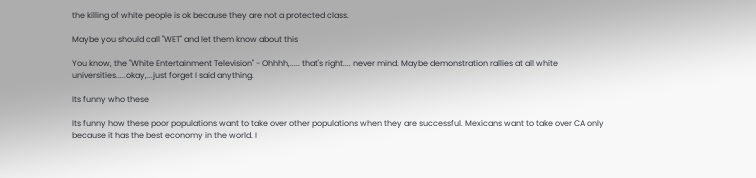the killing of white people is ok because they are not a protected class.

Maybe you should call "WET" and let them know about this

You know, the "White Entertainment Television" - Ohhhh,..... that's right.... never mind. Maybe demonstration rallies at all white universities.....okay,...just forget I said anything.

Its funny who these

Its funny how these poor populations want to take over other populations when they are successful. Mexicans want to take over CA only because it has the best economy in the world. I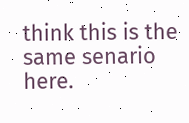think this is the same senario here.